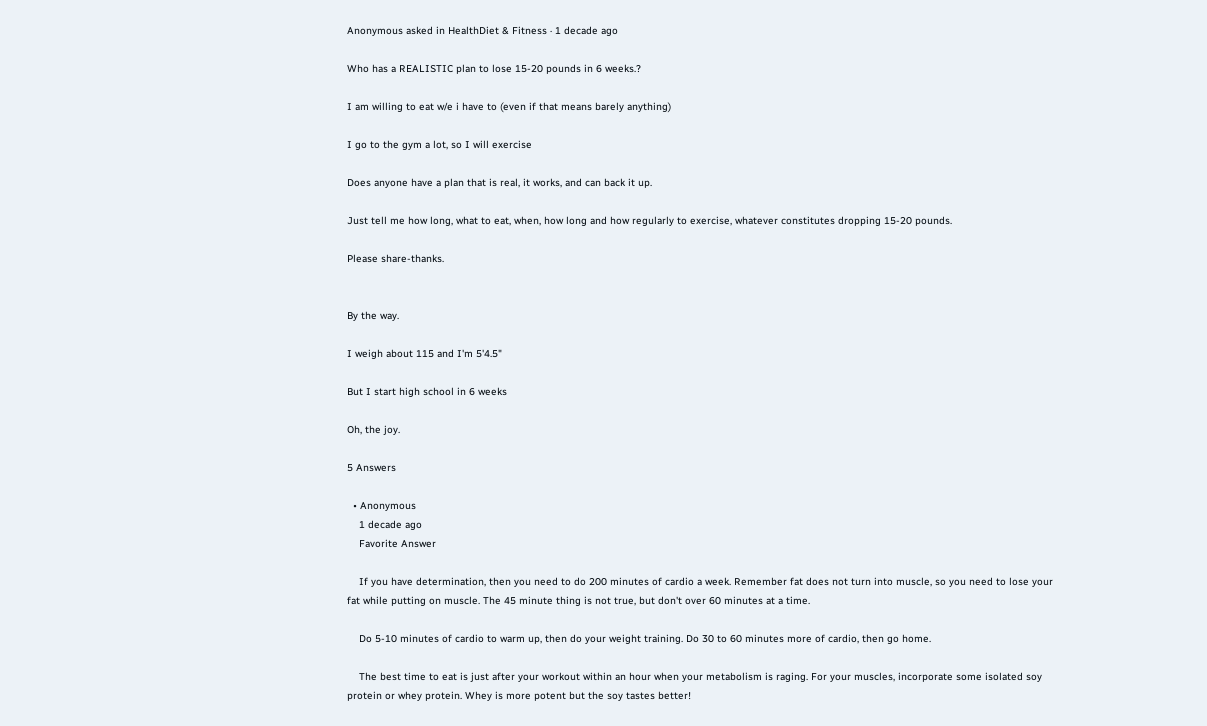Anonymous asked in HealthDiet & Fitness · 1 decade ago

Who has a REALISTIC plan to lose 15-20 pounds in 6 weeks.?

I am willing to eat w/e i have to (even if that means barely anything)

I go to the gym a lot, so I will exercise

Does anyone have a plan that is real, it works, and can back it up.

Just tell me how long, what to eat, when, how long and how regularly to exercise, whatever constitutes dropping 15-20 pounds.

Please share-thanks.


By the way.

I weigh about 115 and I'm 5'4.5"

But I start high school in 6 weeks

Oh, the joy.

5 Answers

  • Anonymous
    1 decade ago
    Favorite Answer

    If you have determination, then you need to do 200 minutes of cardio a week. Remember fat does not turn into muscle, so you need to lose your fat while putting on muscle. The 45 minute thing is not true, but don't over 60 minutes at a time.

    Do 5-10 minutes of cardio to warm up, then do your weight training. Do 30 to 60 minutes more of cardio, then go home.

    The best time to eat is just after your workout within an hour when your metabolism is raging. For your muscles, incorporate some isolated soy protein or whey protein. Whey is more potent but the soy tastes better!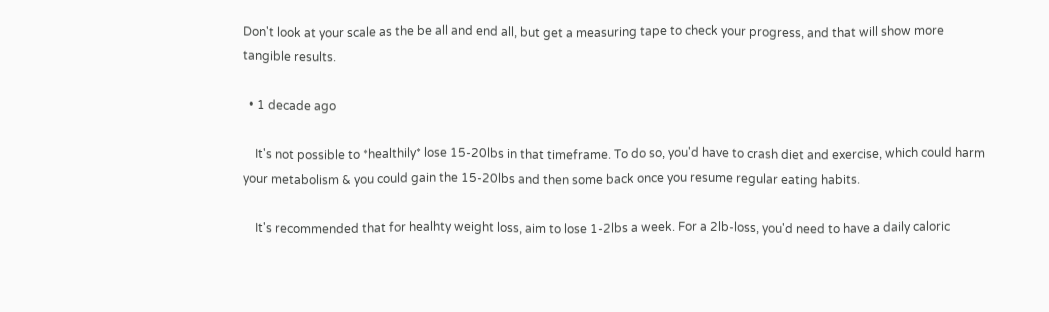Don't look at your scale as the be all and end all, but get a measuring tape to check your progress, and that will show more tangible results.

  • 1 decade ago

    It's not possible to *healthily* lose 15-20lbs in that timeframe. To do so, you'd have to crash diet and exercise, which could harm your metabolism & you could gain the 15-20lbs and then some back once you resume regular eating habits.

    It's recommended that for healhty weight loss, aim to lose 1-2lbs a week. For a 2lb-loss, you'd need to have a daily caloric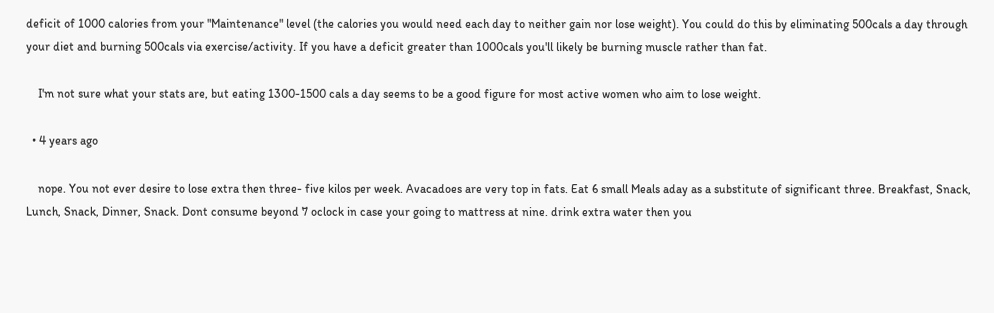deficit of 1000 calories from your "Maintenance" level (the calories you would need each day to neither gain nor lose weight). You could do this by eliminating 500cals a day through your diet and burning 500cals via exercise/activity. If you have a deficit greater than 1000cals you'll likely be burning muscle rather than fat.

    I'm not sure what your stats are, but eating 1300-1500 cals a day seems to be a good figure for most active women who aim to lose weight.

  • 4 years ago

    nope. You not ever desire to lose extra then three- five kilos per week. Avacadoes are very top in fats. Eat 6 small Meals aday as a substitute of significant three. Breakfast, Snack, Lunch, Snack, Dinner, Snack. Dont consume beyond 7 oclock in case your going to mattress at nine. drink extra water then you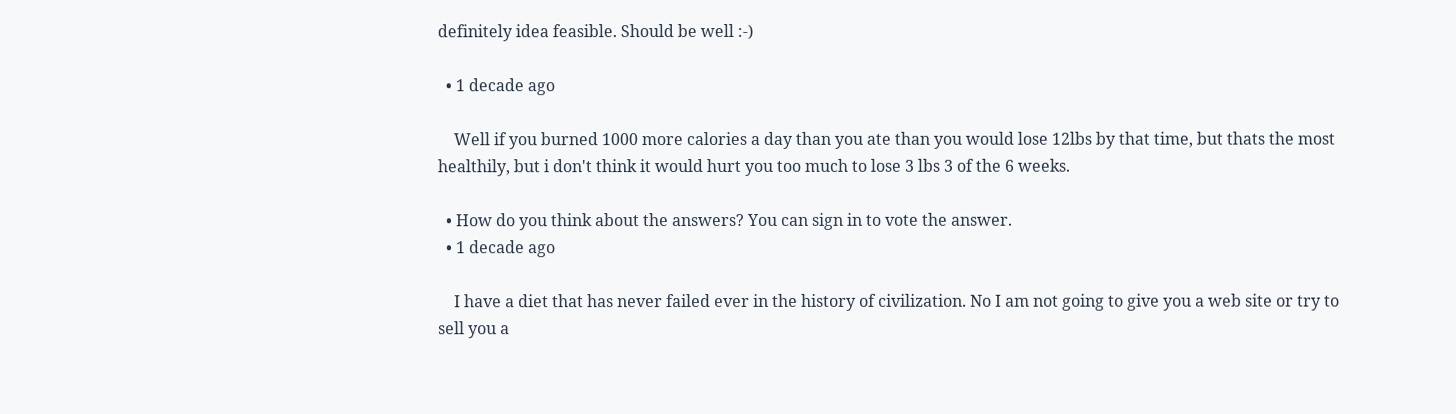definitely idea feasible. Should be well :-)

  • 1 decade ago

    Well if you burned 1000 more calories a day than you ate than you would lose 12lbs by that time, but thats the most healthily, but i don't think it would hurt you too much to lose 3 lbs 3 of the 6 weeks.

  • How do you think about the answers? You can sign in to vote the answer.
  • 1 decade ago

    I have a diet that has never failed ever in the history of civilization. No I am not going to give you a web site or try to sell you a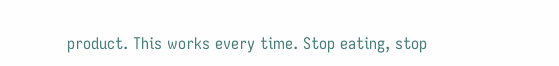product. This works every time. Stop eating, stop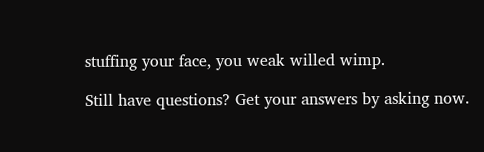stuffing your face, you weak willed wimp.

Still have questions? Get your answers by asking now.